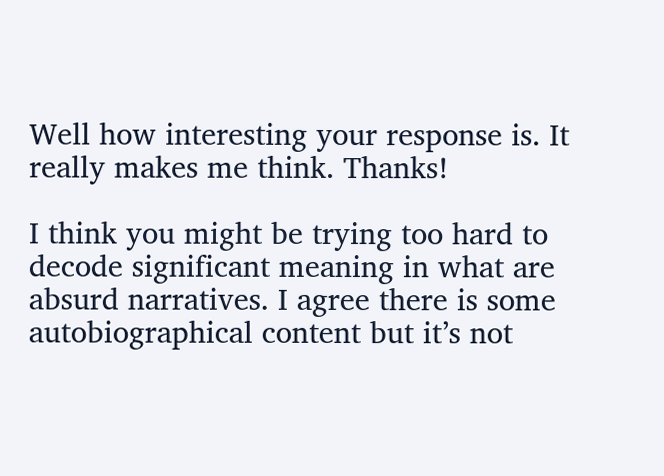Well how interesting your response is. It really makes me think. Thanks!

I think you might be trying too hard to decode significant meaning in what are absurd narratives. I agree there is some autobiographical content but it’s not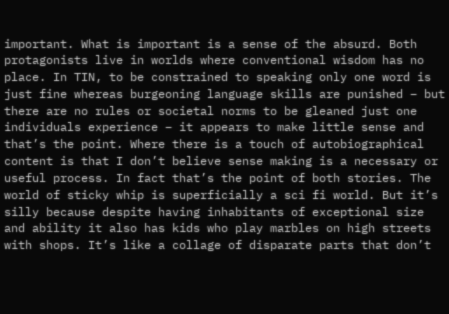important. What is important is a sense of the absurd. Both protagonists live in worlds where conventional wisdom has no place. In TIN, to be constrained to speaking only one word is just fine whereas burgeoning language skills are punished – but there are no rules or societal norms to be gleaned just one individuals experience – it appears to make little sense and that’s the point. Where there is a touch of autobiographical content is that I don’t believe sense making is a necessary or useful process. In fact that’s the point of both stories. The world of sticky whip is superficially a sci fi world. But it’s silly because despite having inhabitants of exceptional size and ability it also has kids who play marbles on high streets with shops. It’s like a collage of disparate parts that don’t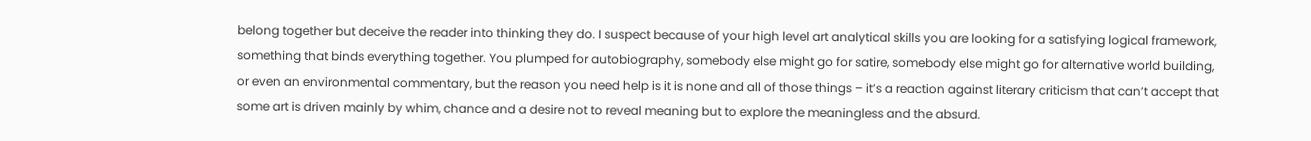belong together but deceive the reader into thinking they do. I suspect because of your high level art analytical skills you are looking for a satisfying logical framework, something that binds everything together. You plumped for autobiography, somebody else might go for satire, somebody else might go for alternative world building, or even an environmental commentary, but the reason you need help is it is none and all of those things – it’s a reaction against literary criticism that can’t accept that some art is driven mainly by whim, chance and a desire not to reveal meaning but to explore the meaningless and the absurd.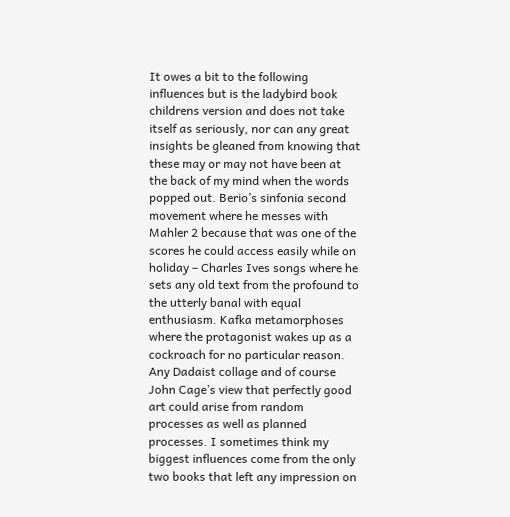It owes a bit to the following influences but is the ladybird book childrens version and does not take itself as seriously, nor can any great insights be gleaned from knowing that these may or may not have been at the back of my mind when the words popped out. Berio’s sinfonia second movement where he messes with Mahler 2 because that was one of the scores he could access easily while on holiday – Charles Ives songs where he sets any old text from the profound to the utterly banal with equal enthusiasm. Kafka metamorphoses where the protagonist wakes up as a cockroach for no particular reason. Any Dadaist collage and of course John Cage’s view that perfectly good art could arise from random processes as well as planned processes. I sometimes think my biggest influences come from the only two books that left any impression on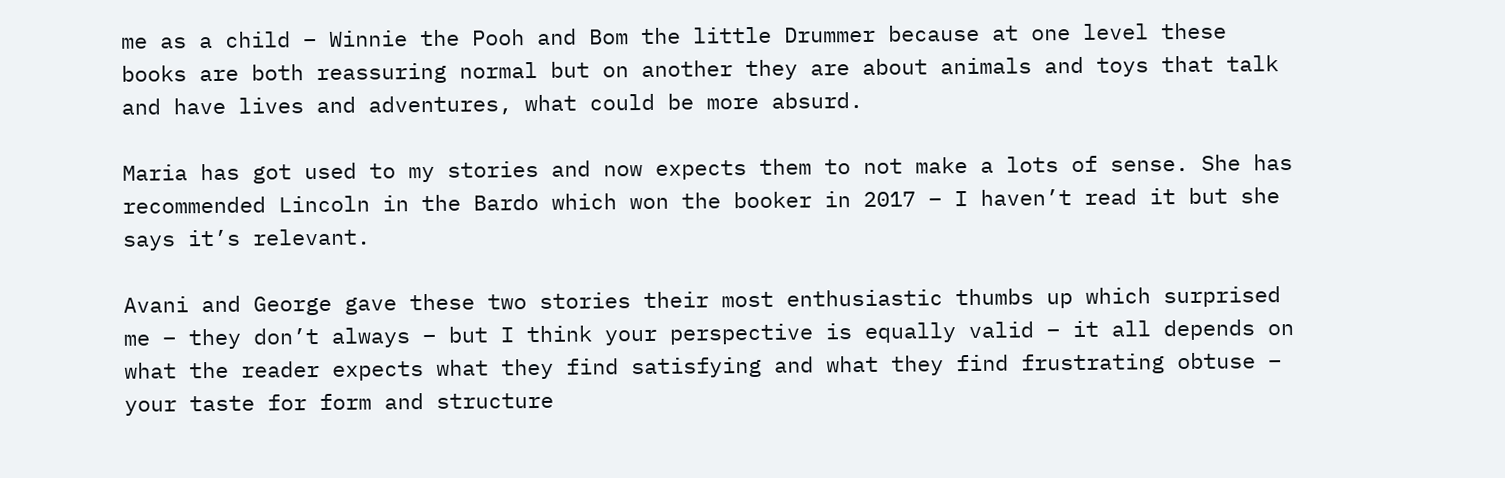me as a child – Winnie the Pooh and Bom the little Drummer because at one level these books are both reassuring normal but on another they are about animals and toys that talk and have lives and adventures, what could be more absurd.

Maria has got used to my stories and now expects them to not make a lots of sense. She has recommended Lincoln in the Bardo which won the booker in 2017 – I haven’t read it but she says it’s relevant.

Avani and George gave these two stories their most enthusiastic thumbs up which surprised me – they don’t always – but I think your perspective is equally valid – it all depends on what the reader expects what they find satisfying and what they find frustrating obtuse – your taste for form and structure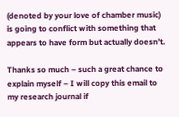(denoted by your love of chamber music) is going to conflict with something that appears to have form but actually doesn’t.

Thanks so much – such a great chance to explain myself – I will copy this email to my research journal if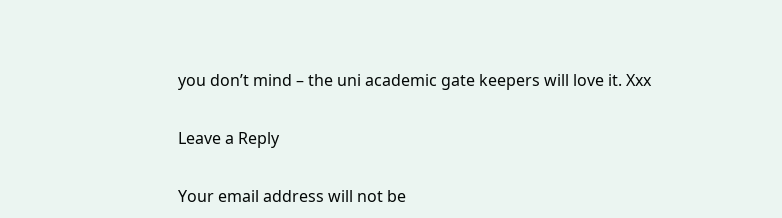you don’t mind – the uni academic gate keepers will love it. Xxx

Leave a Reply

Your email address will not be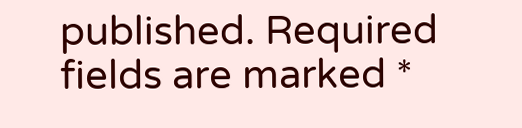published. Required fields are marked *